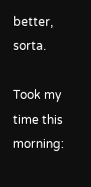better, sorta.

Took my time this morning: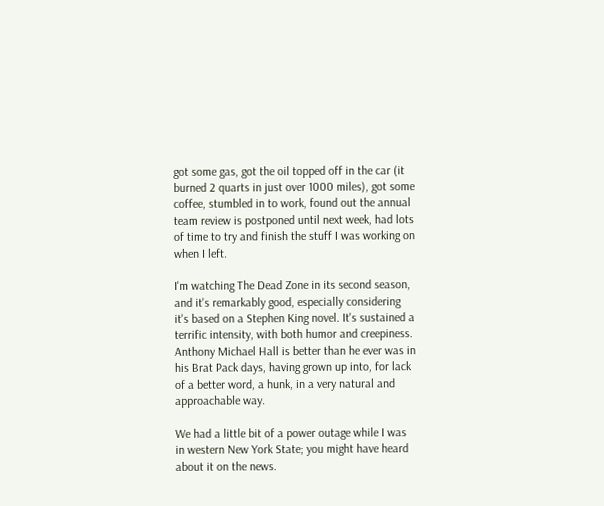got some gas, got the oil topped off in the car (it burned 2 quarts in just over 1000 miles), got some coffee, stumbled in to work, found out the annual team review is postponed until next week, had lots of time to try and finish the stuff I was working on when I left.

I'm watching The Dead Zone in its second season, and it's remarkably good, especially considering it's based on a Stephen King novel. It's sustained a terrific intensity, with both humor and creepiness. Anthony Michael Hall is better than he ever was in his Brat Pack days, having grown up into, for lack of a better word, a hunk, in a very natural and approachable way.

We had a little bit of a power outage while I was in western New York State; you might have heard about it on the news.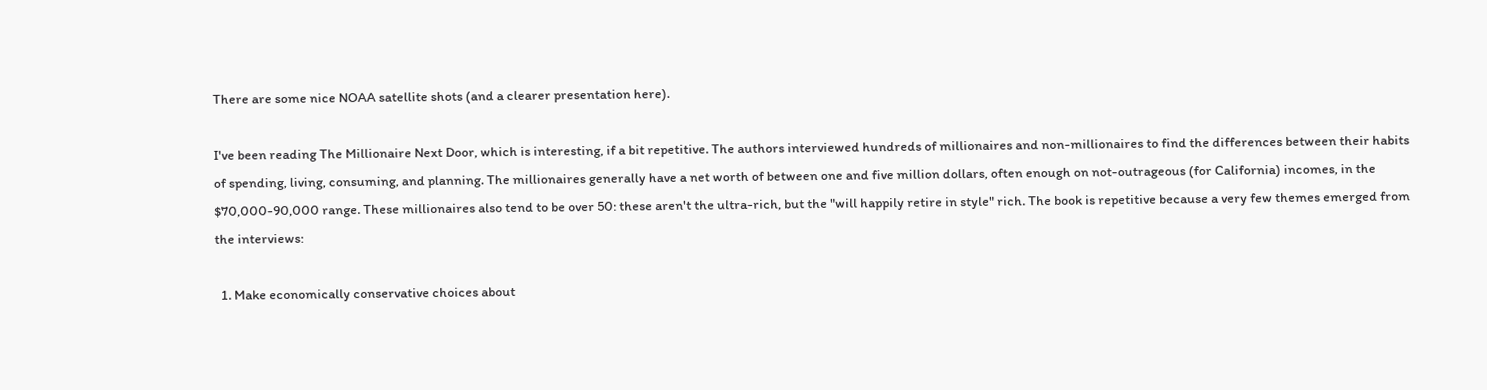There are some nice NOAA satellite shots (and a clearer presentation here).

I've been reading The Millionaire Next Door, which is interesting, if a bit repetitive. The authors interviewed hundreds of millionaires and non-millionaires to find the differences between their habits of spending, living, consuming, and planning. The millionaires generally have a net worth of between one and five million dollars, often enough on not-outrageous (for California) incomes, in the $70,000-90,000 range. These millionaires also tend to be over 50: these aren't the ultra-rich, but the "will happily retire in style" rich. The book is repetitive because a very few themes emerged from the interviews:

  1. Make economically conservative choices about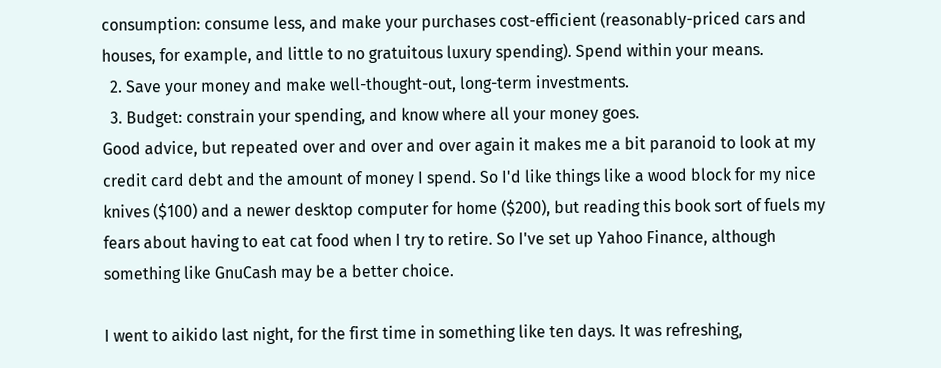consumption: consume less, and make your purchases cost-efficient (reasonably-priced cars and houses, for example, and little to no gratuitous luxury spending). Spend within your means.
  2. Save your money and make well-thought-out, long-term investments.
  3. Budget: constrain your spending, and know where all your money goes.
Good advice, but repeated over and over and over again it makes me a bit paranoid to look at my credit card debt and the amount of money I spend. So I'd like things like a wood block for my nice knives ($100) and a newer desktop computer for home ($200), but reading this book sort of fuels my fears about having to eat cat food when I try to retire. So I've set up Yahoo Finance, although something like GnuCash may be a better choice.

I went to aikido last night, for the first time in something like ten days. It was refreshing,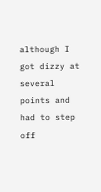although I got dizzy at several points and had to step off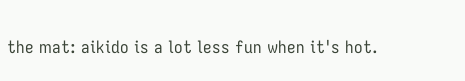the mat: aikido is a lot less fun when it's hot.